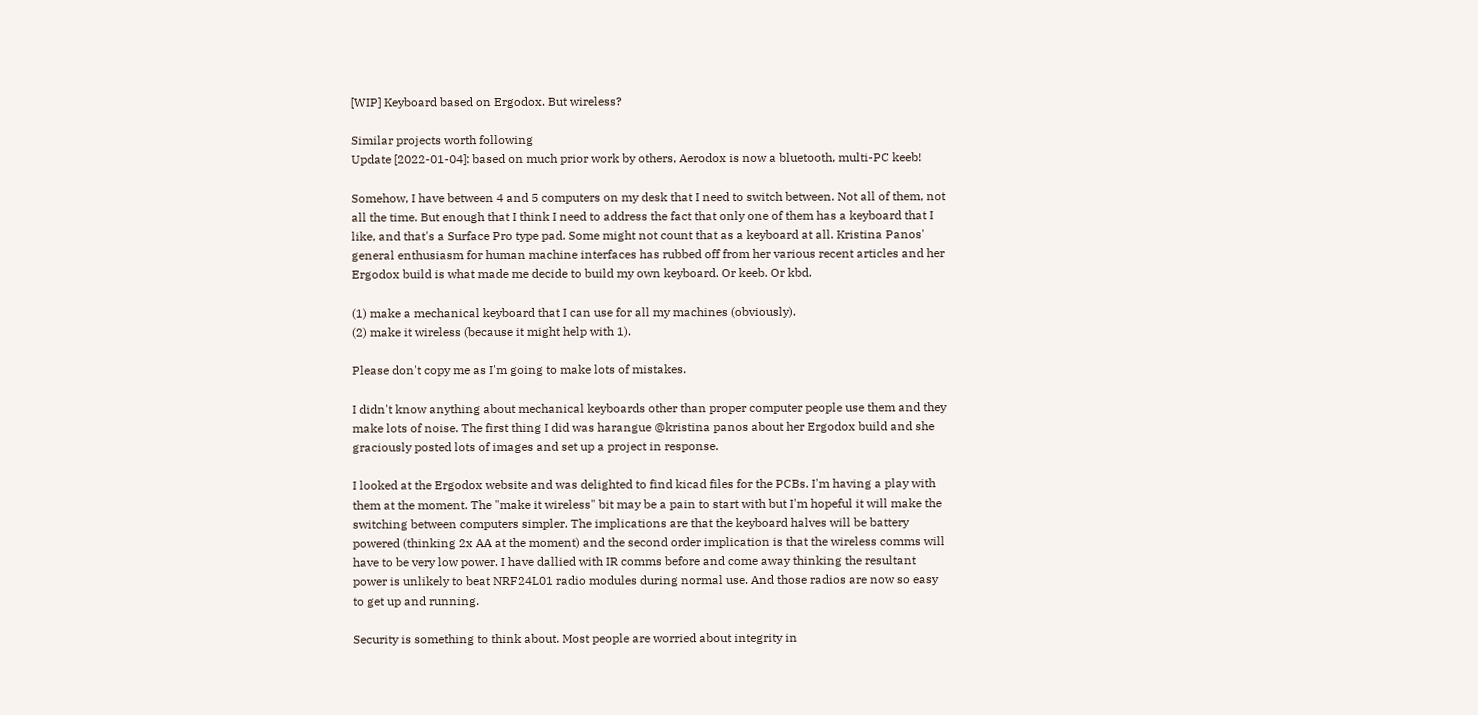[WIP] Keyboard based on Ergodox. But wireless?

Similar projects worth following
Update [2022-01-04]: based on much prior work by others, Aerodox is now a bluetooth, multi-PC keeb!

Somehow, I have between 4 and 5 computers on my desk that I need to switch between. Not all of them, not all the time. But enough that I think I need to address the fact that only one of them has a keyboard that I like, and that's a Surface Pro type pad. Some might not count that as a keyboard at all. Kristina Panos' general enthusiasm for human machine interfaces has rubbed off from her various recent articles and her Ergodox build is what made me decide to build my own keyboard. Or keeb. Or kbd.

(1) make a mechanical keyboard that I can use for all my machines (obviously).
(2) make it wireless (because it might help with 1).

Please don't copy me as I'm going to make lots of mistakes.

I didn't know anything about mechanical keyboards other than proper computer people use them and they make lots of noise. The first thing I did was harangue @kristina panos about her Ergodox build and she graciously posted lots of images and set up a project in response.

I looked at the Ergodox website and was delighted to find kicad files for the PCBs. I'm having a play with them at the moment. The "make it wireless" bit may be a pain to start with but I'm hopeful it will make the switching between computers simpler. The implications are that the keyboard halves will be battery powered (thinking 2x AA at the moment) and the second order implication is that the wireless comms will have to be very low power. I have dallied with IR comms before and come away thinking the resultant power is unlikely to beat NRF24L01 radio modules during normal use. And those radios are now so easy to get up and running.

Security is something to think about. Most people are worried about integrity in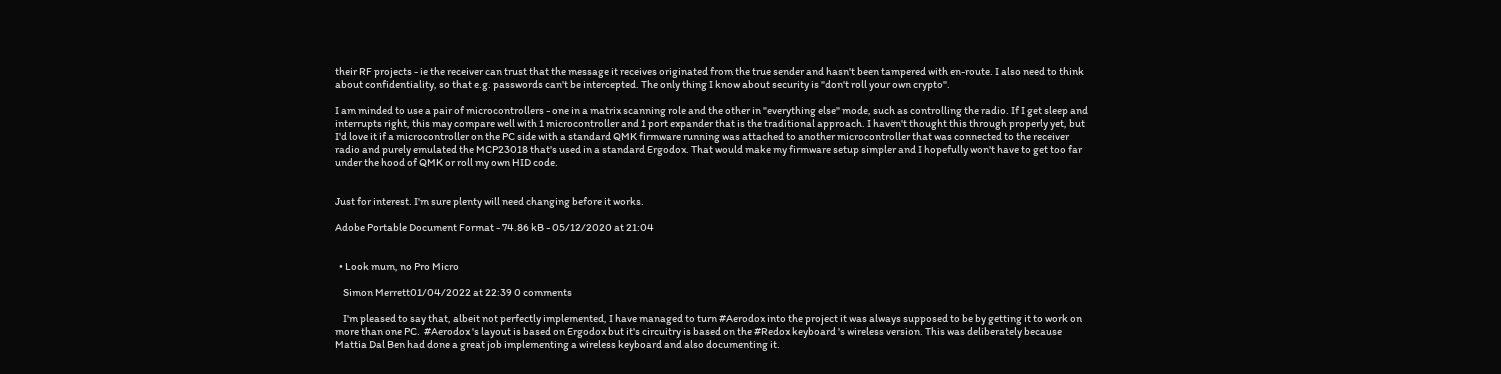their RF projects - ie the receiver can trust that the message it receives originated from the true sender and hasn't been tampered with en-route. I also need to think about confidentiality, so that e.g. passwords can't be intercepted. The only thing I know about security is "don't roll your own crypto".

I am minded to use a pair of microcontrollers - one in a matrix scanning role and the other in "everything else" mode, such as controlling the radio. If I get sleep and interrupts right, this may compare well with 1 microcontroller and 1 port expander that is the traditional approach. I haven't thought this through properly yet, but I'd love it if a microcontroller on the PC side with a standard QMK firmware running was attached to another microcontroller that was connected to the receiver radio and purely emulated the MCP23018 that's used in a standard Ergodox. That would make my firmware setup simpler and I hopefully won't have to get too far under the hood of QMK or roll my own HID code.


Just for interest. I'm sure plenty will need changing before it works.

Adobe Portable Document Format - 74.86 kB - 05/12/2020 at 21:04


  • Look mum, no Pro Micro

    Simon Merrett01/04/2022 at 22:39 0 comments

    I'm pleased to say that, albeit not perfectly implemented, I have managed to turn #Aerodox into the project it was always supposed to be by getting it to work on more than one PC.  #Aerodox 's layout is based on Ergodox but it's circuitry is based on the #Redox keyboard 's wireless version. This was deliberately because Mattia Dal Ben had done a great job implementing a wireless keyboard and also documenting it.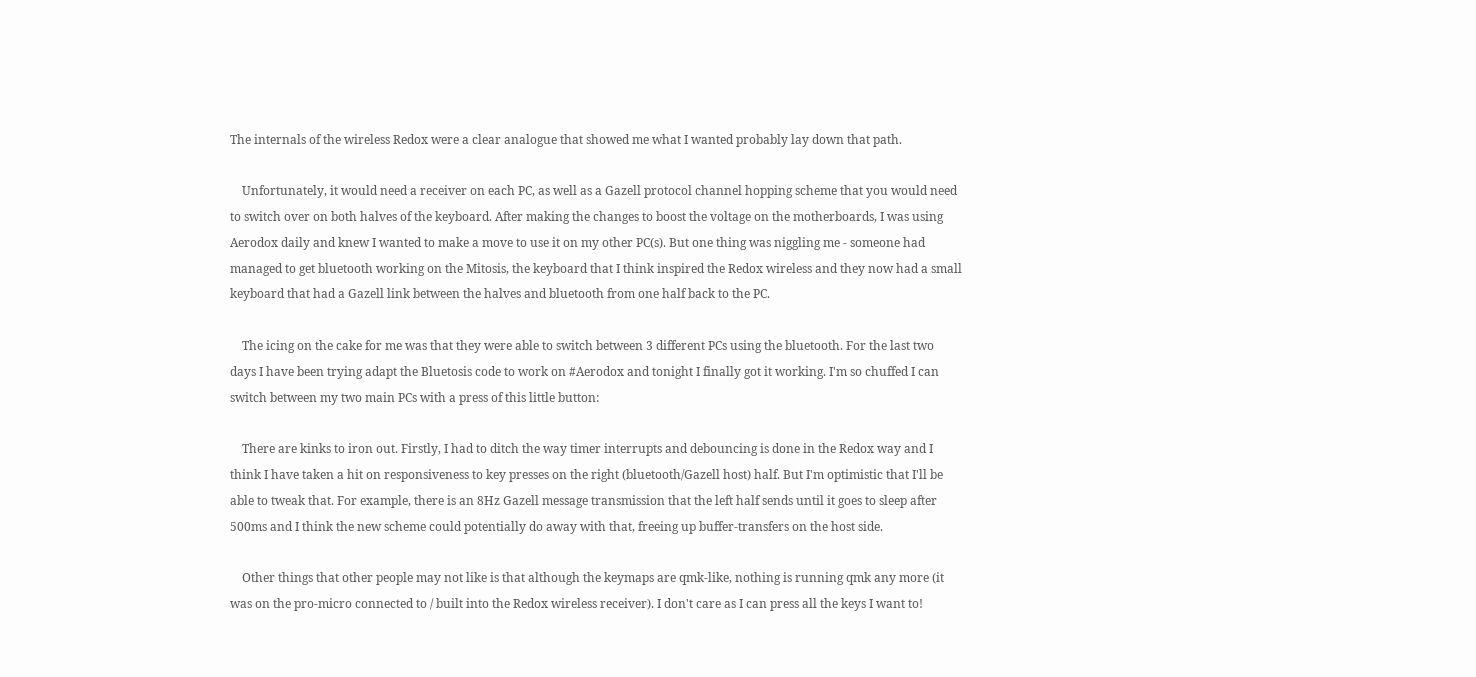The internals of the wireless Redox were a clear analogue that showed me what I wanted probably lay down that path.

    Unfortunately, it would need a receiver on each PC, as well as a Gazell protocol channel hopping scheme that you would need to switch over on both halves of the keyboard. After making the changes to boost the voltage on the motherboards, I was using Aerodox daily and knew I wanted to make a move to use it on my other PC(s). But one thing was niggling me - someone had managed to get bluetooth working on the Mitosis, the keyboard that I think inspired the Redox wireless and they now had a small keyboard that had a Gazell link between the halves and bluetooth from one half back to the PC.

    The icing on the cake for me was that they were able to switch between 3 different PCs using the bluetooth. For the last two days I have been trying adapt the Bluetosis code to work on #Aerodox and tonight I finally got it working. I'm so chuffed I can switch between my two main PCs with a press of this little button:

    There are kinks to iron out. Firstly, I had to ditch the way timer interrupts and debouncing is done in the Redox way and I think I have taken a hit on responsiveness to key presses on the right (bluetooth/Gazell host) half. But I'm optimistic that I'll be able to tweak that. For example, there is an 8Hz Gazell message transmission that the left half sends until it goes to sleep after 500ms and I think the new scheme could potentially do away with that, freeing up buffer-transfers on the host side.

    Other things that other people may not like is that although the keymaps are qmk-like, nothing is running qmk any more (it was on the pro-micro connected to / built into the Redox wireless receiver). I don't care as I can press all the keys I want to!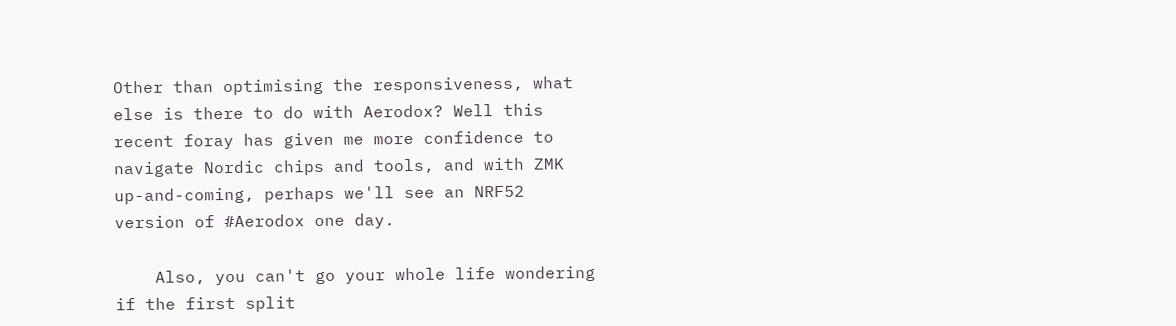Other than optimising the responsiveness, what else is there to do with Aerodox? Well this recent foray has given me more confidence to navigate Nordic chips and tools, and with ZMK up-and-coming, perhaps we'll see an NRF52 version of #Aerodox one day.

    Also, you can't go your whole life wondering if the first split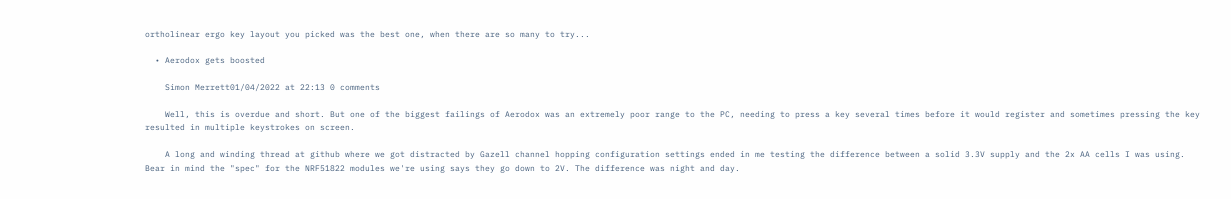ortholinear ergo key layout you picked was the best one, when there are so many to try...

  • Aerodox gets boosted

    Simon Merrett01/04/2022 at 22:13 0 comments

    Well, this is overdue and short. But one of the biggest failings of Aerodox was an extremely poor range to the PC, needing to press a key several times before it would register and sometimes pressing the key resulted in multiple keystrokes on screen.

    A long and winding thread at github where we got distracted by Gazell channel hopping configuration settings ended in me testing the difference between a solid 3.3V supply and the 2x AA cells I was using. Bear in mind the "spec" for the NRF51822 modules we're using says they go down to 2V. The difference was night and day.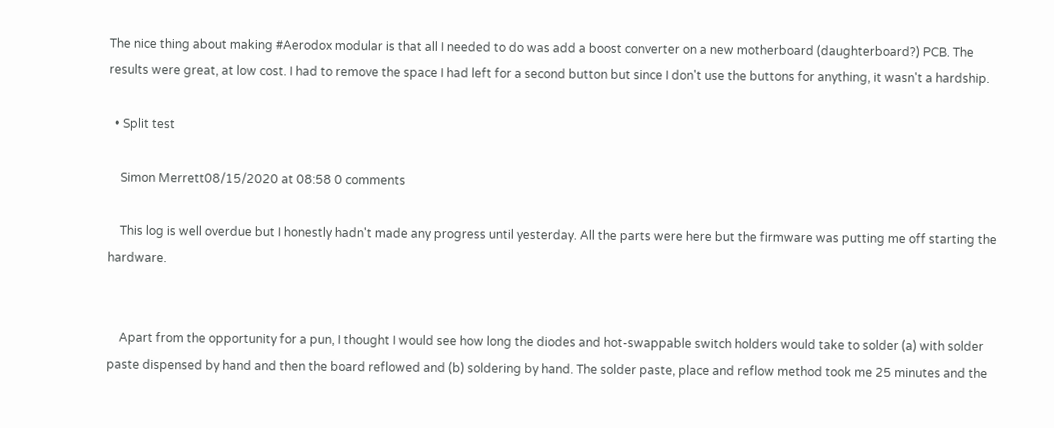The nice thing about making #Aerodox modular is that all I needed to do was add a boost converter on a new motherboard (daughterboard?) PCB. The results were great, at low cost. I had to remove the space I had left for a second button but since I don't use the buttons for anything, it wasn't a hardship.

  • Split test

    Simon Merrett08/15/2020 at 08:58 0 comments

    This log is well overdue but I honestly hadn't made any progress until yesterday. All the parts were here but the firmware was putting me off starting the hardware.


    Apart from the opportunity for a pun, I thought I would see how long the diodes and hot-swappable switch holders would take to solder (a) with solder paste dispensed by hand and then the board reflowed and (b) soldering by hand. The solder paste, place and reflow method took me 25 minutes and the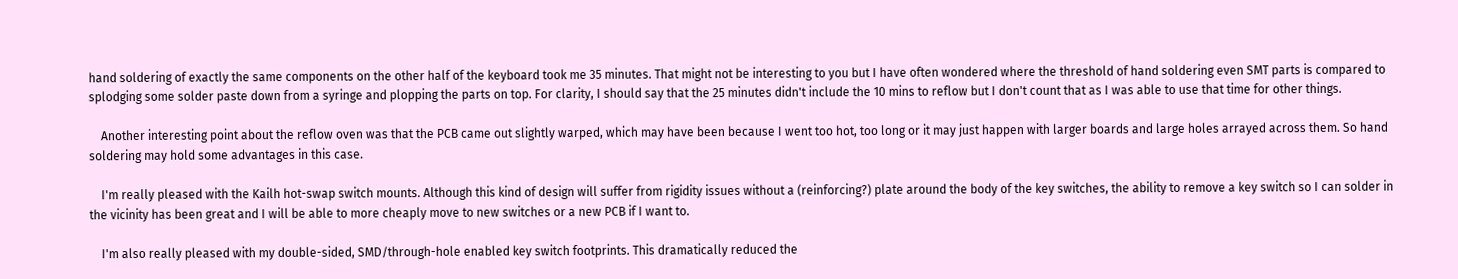hand soldering of exactly the same components on the other half of the keyboard took me 35 minutes. That might not be interesting to you but I have often wondered where the threshold of hand soldering even SMT parts is compared to splodging some solder paste down from a syringe and plopping the parts on top. For clarity, I should say that the 25 minutes didn't include the 10 mins to reflow but I don't count that as I was able to use that time for other things.

    Another interesting point about the reflow oven was that the PCB came out slightly warped, which may have been because I went too hot, too long or it may just happen with larger boards and large holes arrayed across them. So hand soldering may hold some advantages in this case.

    I'm really pleased with the Kailh hot-swap switch mounts. Although this kind of design will suffer from rigidity issues without a (reinforcing?) plate around the body of the key switches, the ability to remove a key switch so I can solder in the vicinity has been great and I will be able to more cheaply move to new switches or a new PCB if I want to.

    I'm also really pleased with my double-sided, SMD/through-hole enabled key switch footprints. This dramatically reduced the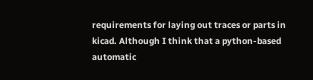requirements for laying out traces or parts in kicad. Although I think that a python-based automatic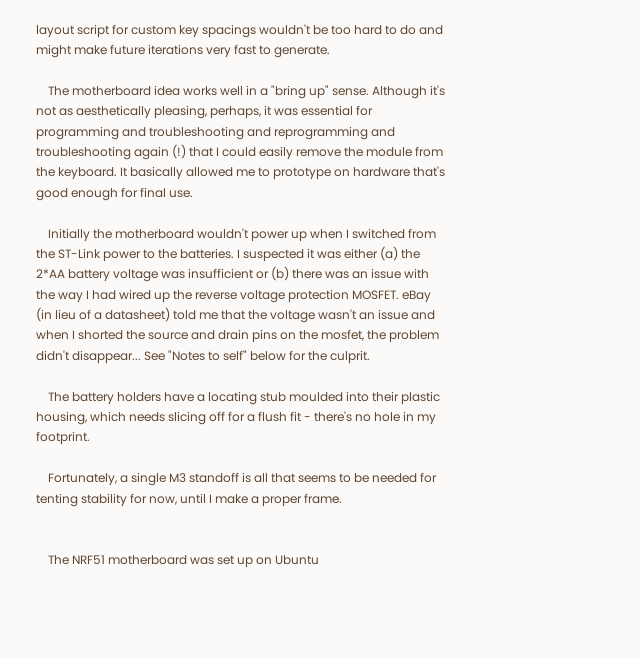layout script for custom key spacings wouldn't be too hard to do and might make future iterations very fast to generate.

    The motherboard idea works well in a "bring up" sense. Although it's not as aesthetically pleasing, perhaps, it was essential for programming and troubleshooting and reprogramming and troubleshooting again (!) that I could easily remove the module from the keyboard. It basically allowed me to prototype on hardware that's good enough for final use.

    Initially the motherboard wouldn't power up when I switched from the ST-Link power to the batteries. I suspected it was either (a) the 2*AA battery voltage was insufficient or (b) there was an issue with the way I had wired up the reverse voltage protection MOSFET. eBay (in lieu of a datasheet) told me that the voltage wasn't an issue and when I shorted the source and drain pins on the mosfet, the problem didn't disappear... See "Notes to self" below for the culprit.

    The battery holders have a locating stub moulded into their plastic housing, which needs slicing off for a flush fit - there's no hole in my footprint.

    Fortunately, a single M3 standoff is all that seems to be needed for tenting stability for now, until I make a proper frame.


    The NRF51 motherboard was set up on Ubuntu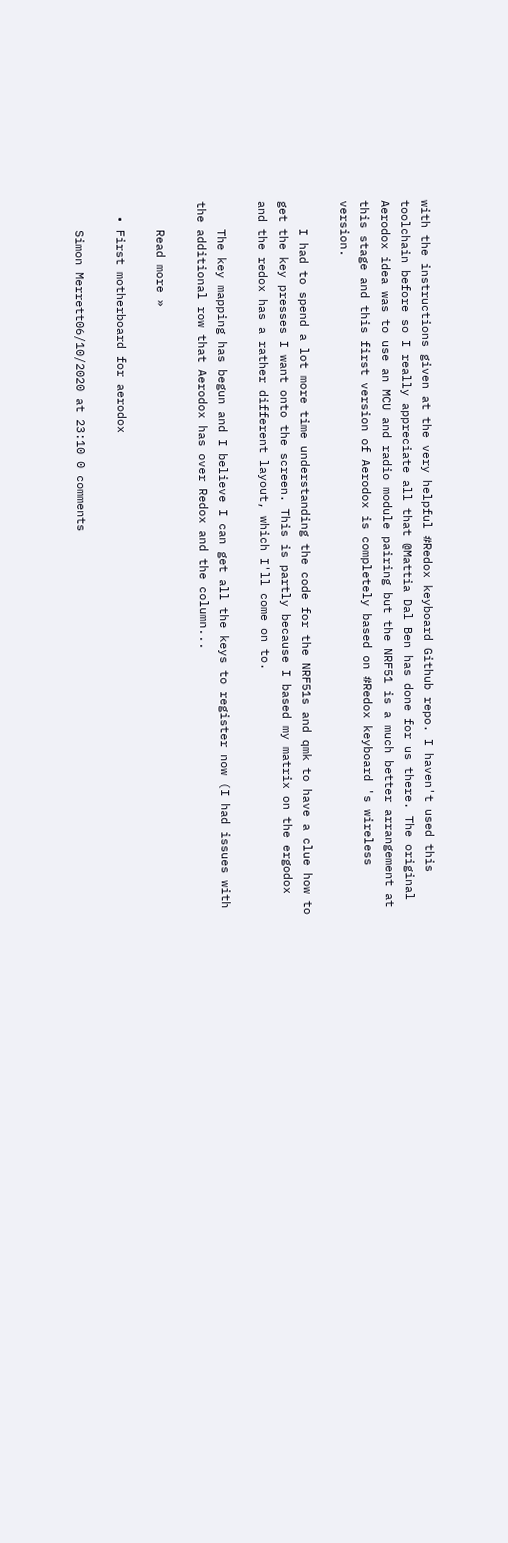with the instructions given at the very helpful #Redox keyboard Github repo. I haven't used this toolchain before so I really appreciate all that @Mattia Dal Ben has done for us there. The original Aerodox idea was to use an MCU and radio module pairing but the NRF51 is a much better arrangement at this stage and this first version of Aerodox is completely based on #Redox keyboard 's wireless version.

    I had to spend a lot more time understanding the code for the NRF51s and qmk to have a clue how to get the key presses I want onto the screen. This is partly because I based my matrix on the ergodox and the redox has a rather different layout, which I'll come on to.

    The key mapping has begun and I believe I can get all the keys to register now (I had issues with the additional row that Aerodox has over Redox and the column...

    Read more »

  • First motherboard for aerodox

    Simon Merrett06/10/2020 at 23:10 0 comments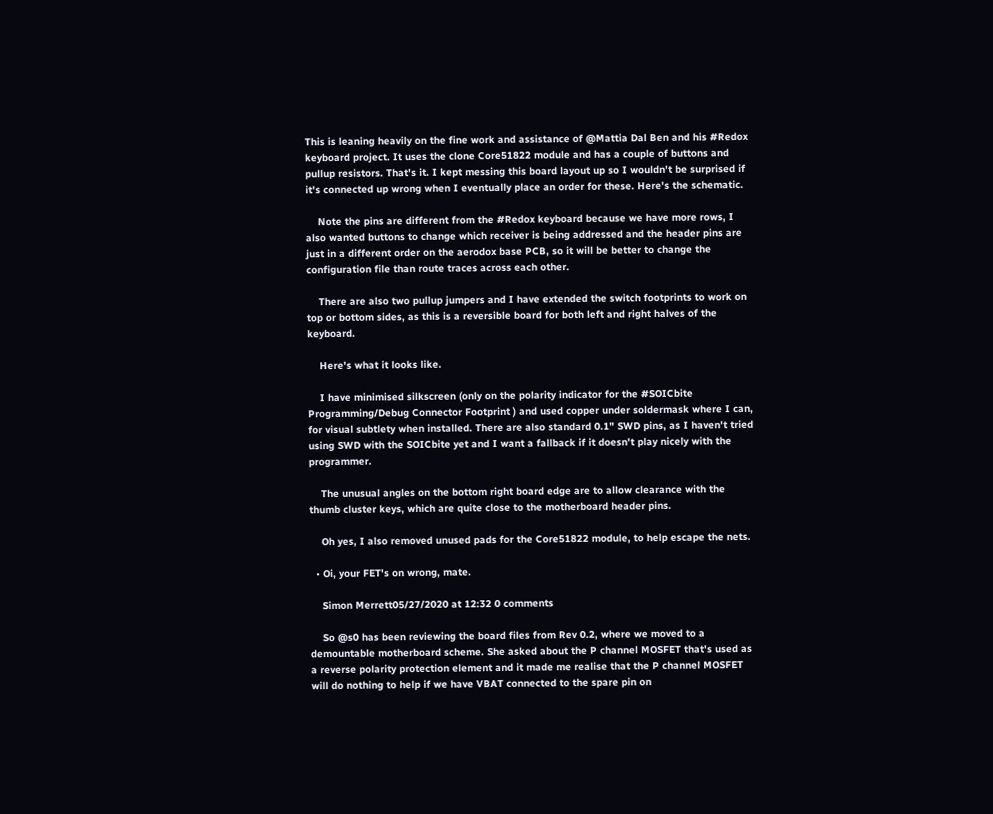This is leaning heavily on the fine work and assistance of @Mattia Dal Ben and his #Redox keyboard project. It uses the clone Core51822 module and has a couple of buttons and pullup resistors. That's it. I kept messing this board layout up so I wouldn't be surprised if it's connected up wrong when I eventually place an order for these. Here's the schematic.

    Note the pins are different from the #Redox keyboard because we have more rows, I also wanted buttons to change which receiver is being addressed and the header pins are just in a different order on the aerodox base PCB, so it will be better to change the configuration file than route traces across each other.

    There are also two pullup jumpers and I have extended the switch footprints to work on top or bottom sides, as this is a reversible board for both left and right halves of the keyboard.

    Here's what it looks like.

    I have minimised silkscreen (only on the polarity indicator for the #SOICbite Programming/Debug Connector Footprint ) and used copper under soldermask where I can, for visual subtlety when installed. There are also standard 0.1" SWD pins, as I haven't tried using SWD with the SOICbite yet and I want a fallback if it doesn't play nicely with the programmer.

    The unusual angles on the bottom right board edge are to allow clearance with the thumb cluster keys, which are quite close to the motherboard header pins.

    Oh yes, I also removed unused pads for the Core51822 module, to help escape the nets.

  • Oi, your FET's on wrong, mate.

    Simon Merrett05/27/2020 at 12:32 0 comments

    So @s0 has been reviewing the board files from Rev 0.2, where we moved to a demountable motherboard scheme. She asked about the P channel MOSFET that's used as a reverse polarity protection element and it made me realise that the P channel MOSFET will do nothing to help if we have VBAT connected to the spare pin on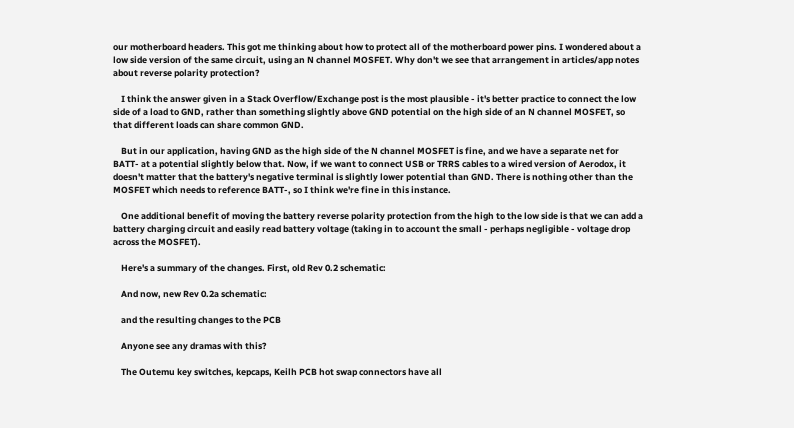our motherboard headers. This got me thinking about how to protect all of the motherboard power pins. I wondered about a low side version of the same circuit, using an N channel MOSFET. Why don't we see that arrangement in articles/app notes about reverse polarity protection?

    I think the answer given in a Stack Overflow/Exchange post is the most plausible - it's better practice to connect the low side of a load to GND, rather than something slightly above GND potential on the high side of an N channel MOSFET, so that different loads can share common GND.

    But in our application, having GND as the high side of the N channel MOSFET is fine, and we have a separate net for BATT- at a potential slightly below that. Now, if we want to connect USB or TRRS cables to a wired version of Aerodox, it doesn't matter that the battery's negative terminal is slightly lower potential than GND. There is nothing other than the MOSFET which needs to reference BATT-, so I think we're fine in this instance.

    One additional benefit of moving the battery reverse polarity protection from the high to the low side is that we can add a battery charging circuit and easily read battery voltage (taking in to account the small - perhaps negligible - voltage drop across the MOSFET).

    Here's a summary of the changes. First, old Rev 0.2 schematic:

    And now, new Rev 0.2a schematic:

    and the resulting changes to the PCB

    Anyone see any dramas with this?

    The Outemu key switches, kepcaps, Keilh PCB hot swap connectors have all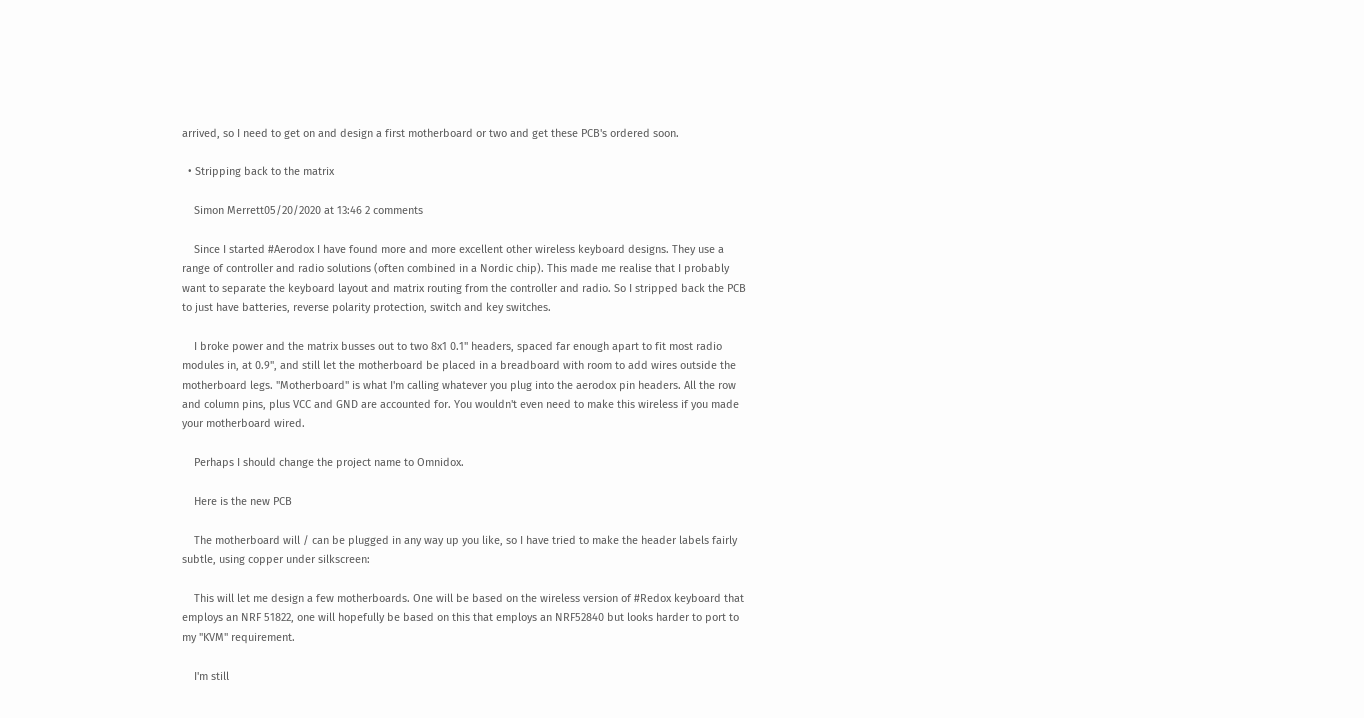arrived, so I need to get on and design a first motherboard or two and get these PCB's ordered soon.

  • Stripping back to the matrix

    Simon Merrett05/20/2020 at 13:46 2 comments

    Since I started #Aerodox I have found more and more excellent other wireless keyboard designs. They use a range of controller and radio solutions (often combined in a Nordic chip). This made me realise that I probably want to separate the keyboard layout and matrix routing from the controller and radio. So I stripped back the PCB to just have batteries, reverse polarity protection, switch and key switches.

    I broke power and the matrix busses out to two 8x1 0.1" headers, spaced far enough apart to fit most radio modules in, at 0.9", and still let the motherboard be placed in a breadboard with room to add wires outside the motherboard legs. "Motherboard" is what I'm calling whatever you plug into the aerodox pin headers. All the row and column pins, plus VCC and GND are accounted for. You wouldn't even need to make this wireless if you made your motherboard wired.

    Perhaps I should change the project name to Omnidox.

    Here is the new PCB

    The motherboard will / can be plugged in any way up you like, so I have tried to make the header labels fairly subtle, using copper under silkscreen:

    This will let me design a few motherboards. One will be based on the wireless version of #Redox keyboard that employs an NRF 51822, one will hopefully be based on this that employs an NRF52840 but looks harder to port to my "KVM" requirement.

    I'm still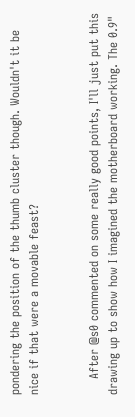pondering the position of the thumb cluster though. Wouldn't it be nice if that were a movable feast?


    After @s0 commented on some really good points, I'll just put this drawing up to show how I imagined the motherboard working. The 0.9"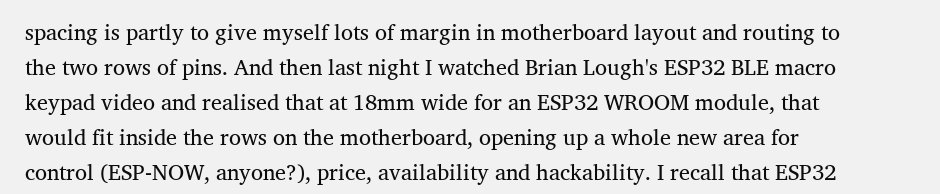spacing is partly to give myself lots of margin in motherboard layout and routing to the two rows of pins. And then last night I watched Brian Lough's ESP32 BLE macro keypad video and realised that at 18mm wide for an ESP32 WROOM module, that would fit inside the rows on the motherboard, opening up a whole new area for control (ESP-NOW, anyone?), price, availability and hackability. I recall that ESP32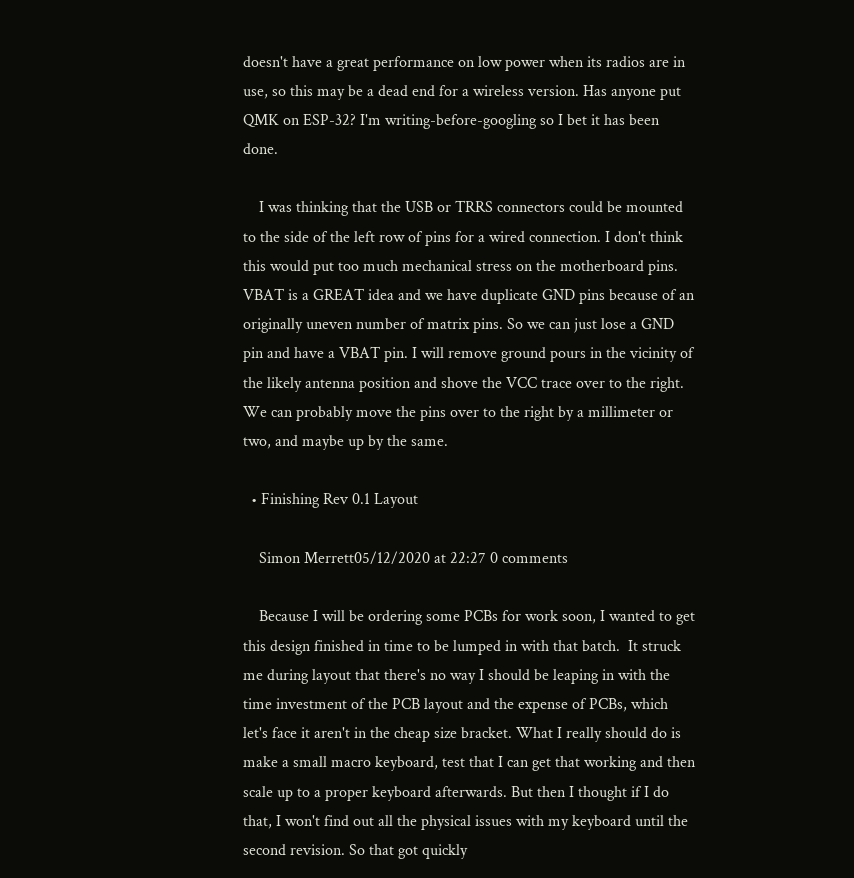doesn't have a great performance on low power when its radios are in use, so this may be a dead end for a wireless version. Has anyone put QMK on ESP-32? I'm writing-before-googling so I bet it has been done.

    I was thinking that the USB or TRRS connectors could be mounted to the side of the left row of pins for a wired connection. I don't think this would put too much mechanical stress on the motherboard pins. VBAT is a GREAT idea and we have duplicate GND pins because of an originally uneven number of matrix pins. So we can just lose a GND pin and have a VBAT pin. I will remove ground pours in the vicinity of the likely antenna position and shove the VCC trace over to the right. We can probably move the pins over to the right by a millimeter or two, and maybe up by the same.

  • Finishing Rev 0.1 Layout

    Simon Merrett05/12/2020 at 22:27 0 comments

    Because I will be ordering some PCBs for work soon, I wanted to get this design finished in time to be lumped in with that batch.  It struck me during layout that there's no way I should be leaping in with the time investment of the PCB layout and the expense of PCBs, which let's face it aren't in the cheap size bracket. What I really should do is make a small macro keyboard, test that I can get that working and then scale up to a proper keyboard afterwards. But then I thought if I do that, I won't find out all the physical issues with my keyboard until the second revision. So that got quickly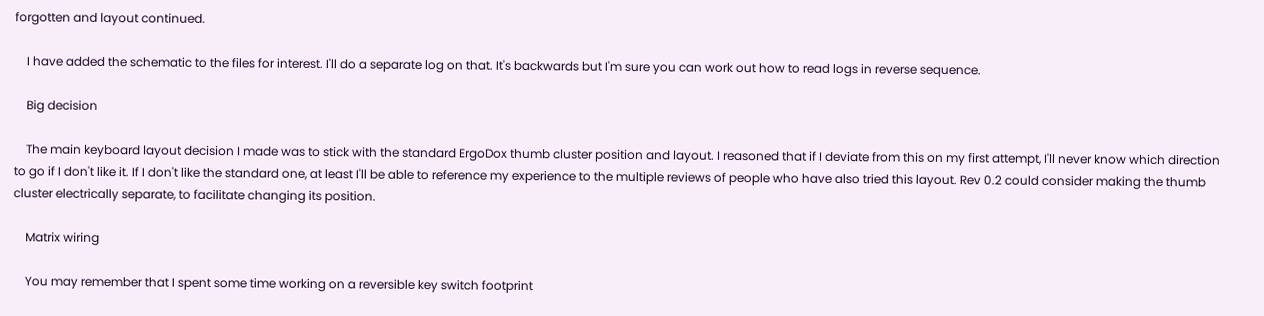forgotten and layout continued.

    I have added the schematic to the files for interest. I'll do a separate log on that. It's backwards but I'm sure you can work out how to read logs in reverse sequence.

    Big decision

    The main keyboard layout decision I made was to stick with the standard ErgoDox thumb cluster position and layout. I reasoned that if I deviate from this on my first attempt, I'll never know which direction to go if I don't like it. If I don't like the standard one, at least I'll be able to reference my experience to the multiple reviews of people who have also tried this layout. Rev 0.2 could consider making the thumb cluster electrically separate, to facilitate changing its position.

    Matrix wiring

    You may remember that I spent some time working on a reversible key switch footprint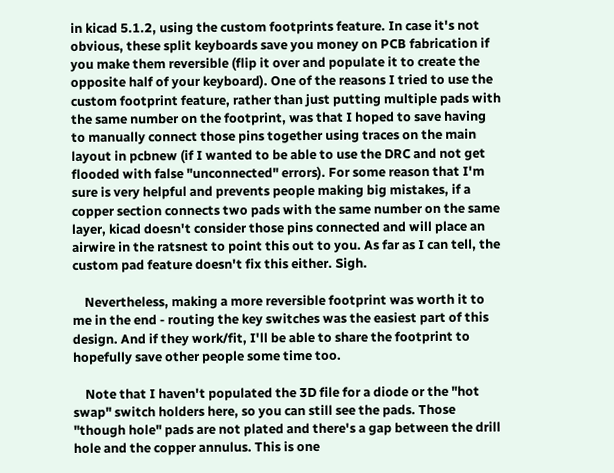in kicad 5.1.2, using the custom footprints feature. In case it's not obvious, these split keyboards save you money on PCB fabrication if you make them reversible (flip it over and populate it to create the opposite half of your keyboard). One of the reasons I tried to use the custom footprint feature, rather than just putting multiple pads with the same number on the footprint, was that I hoped to save having to manually connect those pins together using traces on the main layout in pcbnew (if I wanted to be able to use the DRC and not get flooded with false "unconnected" errors). For some reason that I'm sure is very helpful and prevents people making big mistakes, if a copper section connects two pads with the same number on the same layer, kicad doesn't consider those pins connected and will place an airwire in the ratsnest to point this out to you. As far as I can tell, the custom pad feature doesn't fix this either. Sigh.

    Nevertheless, making a more reversible footprint was worth it to me in the end - routing the key switches was the easiest part of this design. And if they work/fit, I'll be able to share the footprint to hopefully save other people some time too.

    Note that I haven't populated the 3D file for a diode or the "hot swap" switch holders here, so you can still see the pads. Those "though hole" pads are not plated and there's a gap between the drill hole and the copper annulus. This is one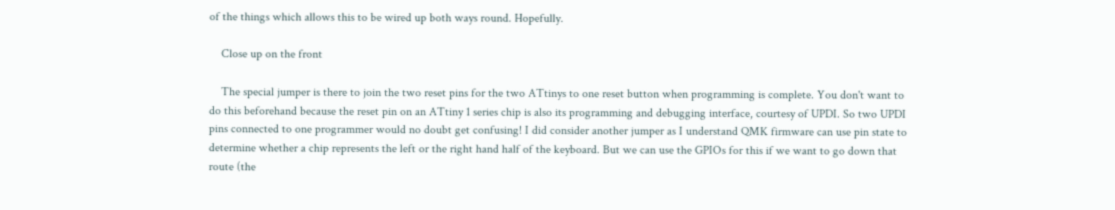of the things which allows this to be wired up both ways round. Hopefully.

    Close up on the front

    The special jumper is there to join the two reset pins for the two ATtinys to one reset button when programming is complete. You don't want to do this beforehand because the reset pin on an ATtiny 1 series chip is also its programming and debugging interface, courtesy of UPDI. So two UPDI pins connected to one programmer would no doubt get confusing! I did consider another jumper as I understand QMK firmware can use pin state to determine whether a chip represents the left or the right hand half of the keyboard. But we can use the GPIOs for this if we want to go down that route (the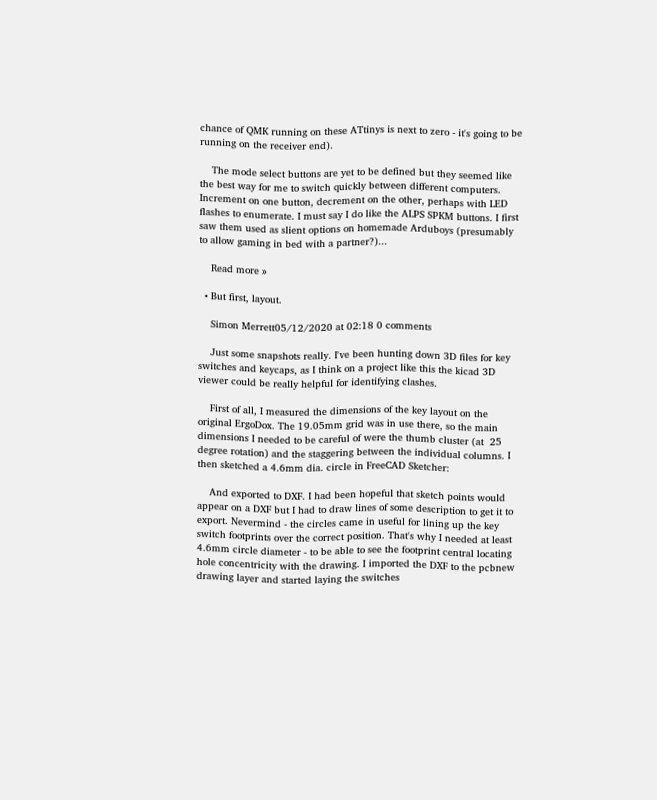chance of QMK running on these ATtinys is next to zero - it's going to be running on the receiver end).

    The mode select buttons are yet to be defined but they seemed like the best way for me to switch quickly between different computers. Increment on one button, decrement on the other, perhaps with LED flashes to enumerate. I must say I do like the ALPS SPKM buttons. I first saw them used as slient options on homemade Arduboys (presumably to allow gaming in bed with a partner?)...

    Read more »

  • But first, layout.

    Simon Merrett05/12/2020 at 02:18 0 comments

    Just some snapshots really. I've been hunting down 3D files for key switches and keycaps, as I think on a project like this the kicad 3D viewer could be really helpful for identifying clashes.

    First of all, I measured the dimensions of the key layout on the original ErgoDox. The 19.05mm grid was in use there, so the main dimensions I needed to be careful of were the thumb cluster (at  25 degree rotation) and the staggering between the individual columns. I then sketched a 4.6mm dia. circle in FreeCAD Sketcher:

    And exported to DXF. I had been hopeful that sketch points would appear on a DXF but I had to draw lines of some description to get it to export. Nevermind - the circles came in useful for lining up the key switch footprints over the correct position. That's why I needed at least 4.6mm circle diameter - to be able to see the footprint central locating hole concentricity with the drawing. I imported the DXF to the pcbnew drawing layer and started laying the switches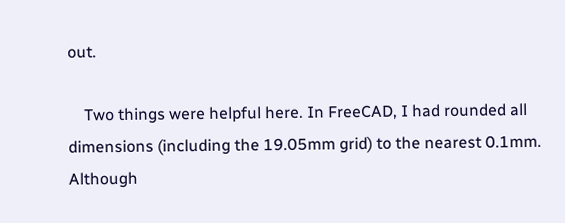out.

    Two things were helpful here. In FreeCAD, I had rounded all dimensions (including the 19.05mm grid) to the nearest 0.1mm. Although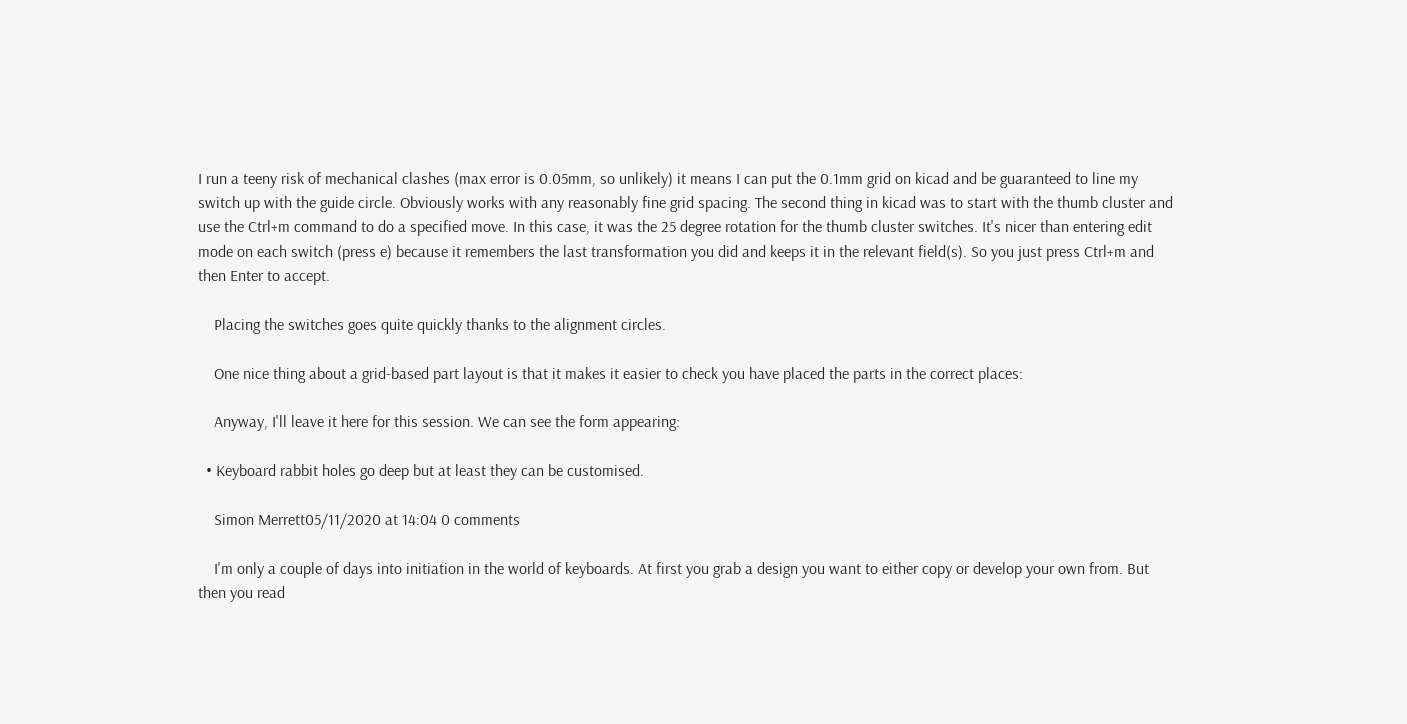I run a teeny risk of mechanical clashes (max error is 0.05mm, so unlikely) it means I can put the 0.1mm grid on kicad and be guaranteed to line my switch up with the guide circle. Obviously works with any reasonably fine grid spacing. The second thing in kicad was to start with the thumb cluster and use the Ctrl+m command to do a specified move. In this case, it was the 25 degree rotation for the thumb cluster switches. It's nicer than entering edit mode on each switch (press e) because it remembers the last transformation you did and keeps it in the relevant field(s). So you just press Ctrl+m and then Enter to accept.

    Placing the switches goes quite quickly thanks to the alignment circles.

    One nice thing about a grid-based part layout is that it makes it easier to check you have placed the parts in the correct places:

    Anyway, I'll leave it here for this session. We can see the form appearing:

  • Keyboard rabbit holes go deep but at least they can be customised.

    Simon Merrett05/11/2020 at 14:04 0 comments

    I'm only a couple of days into initiation in the world of keyboards. At first you grab a design you want to either copy or develop your own from. But then you read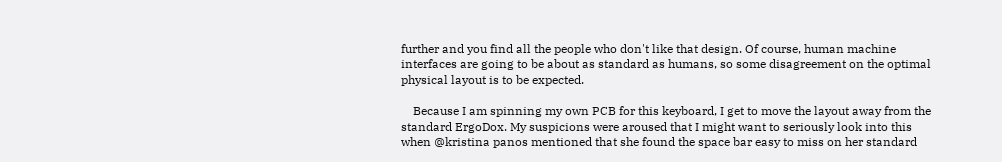further and you find all the people who don't like that design. Of course, human machine interfaces are going to be about as standard as humans, so some disagreement on the optimal physical layout is to be expected.

    Because I am spinning my own PCB for this keyboard, I get to move the layout away from the standard ErgoDox. My suspicions were aroused that I might want to seriously look into this when @kristina panos mentioned that she found the space bar easy to miss on her standard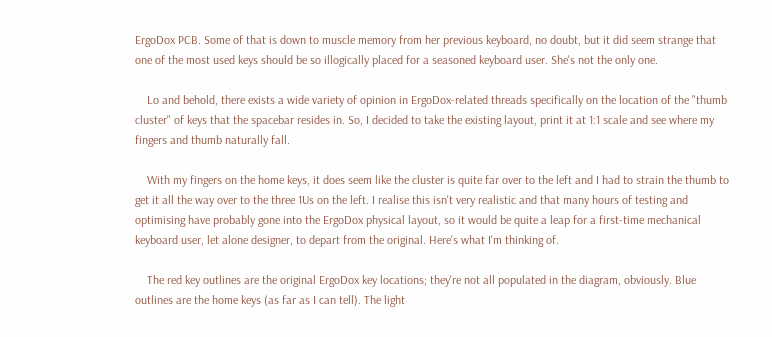ErgoDox PCB. Some of that is down to muscle memory from her previous keyboard, no doubt, but it did seem strange that one of the most used keys should be so illogically placed for a seasoned keyboard user. She's not the only one.

    Lo and behold, there exists a wide variety of opinion in ErgoDox-related threads specifically on the location of the "thumb cluster" of keys that the spacebar resides in. So, I decided to take the existing layout, print it at 1:1 scale and see where my fingers and thumb naturally fall.

    With my fingers on the home keys, it does seem like the cluster is quite far over to the left and I had to strain the thumb to get it all the way over to the three 1Us on the left. I realise this isn't very realistic and that many hours of testing and optimising have probably gone into the ErgoDox physical layout, so it would be quite a leap for a first-time mechanical keyboard user, let alone designer, to depart from the original. Here's what I'm thinking of.

    The red key outlines are the original ErgoDox key locations; they're not all populated in the diagram, obviously. Blue outlines are the home keys (as far as I can tell). The light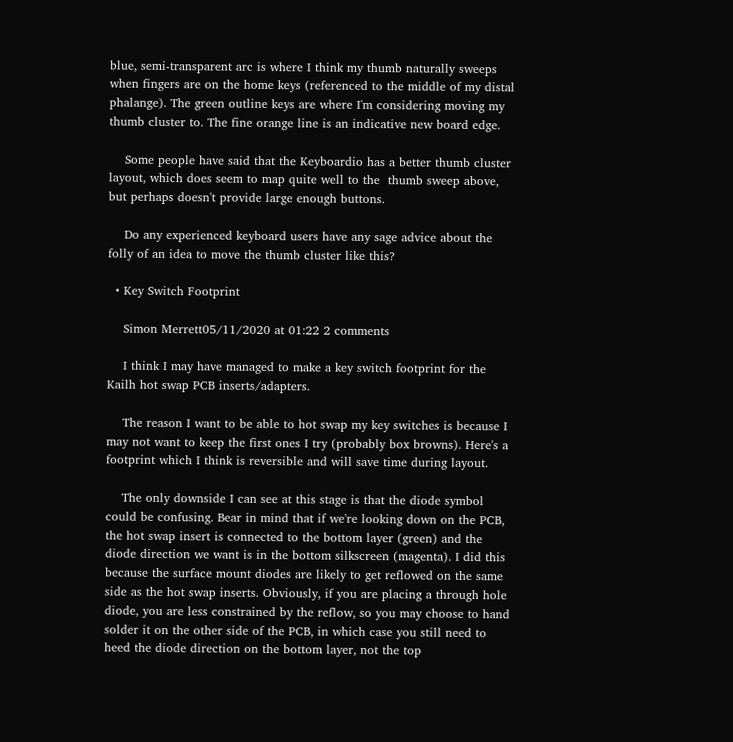blue, semi-transparent arc is where I think my thumb naturally sweeps when fingers are on the home keys (referenced to the middle of my distal phalange). The green outline keys are where I'm considering moving my thumb cluster to. The fine orange line is an indicative new board edge.

    Some people have said that the Keyboardio has a better thumb cluster layout, which does seem to map quite well to the  thumb sweep above, but perhaps doesn't provide large enough buttons.

    Do any experienced keyboard users have any sage advice about the folly of an idea to move the thumb cluster like this?

  • Key Switch Footprint

    Simon Merrett05/11/2020 at 01:22 2 comments

    I think I may have managed to make a key switch footprint for the Kailh hot swap PCB inserts/adapters.

    The reason I want to be able to hot swap my key switches is because I may not want to keep the first ones I try (probably box browns). Here's a footprint which I think is reversible and will save time during layout.

    The only downside I can see at this stage is that the diode symbol could be confusing. Bear in mind that if we're looking down on the PCB, the hot swap insert is connected to the bottom layer (green) and the diode direction we want is in the bottom silkscreen (magenta). I did this because the surface mount diodes are likely to get reflowed on the same side as the hot swap inserts. Obviously, if you are placing a through hole diode, you are less constrained by the reflow, so you may choose to hand solder it on the other side of the PCB, in which case you still need to heed the diode direction on the bottom layer, not the top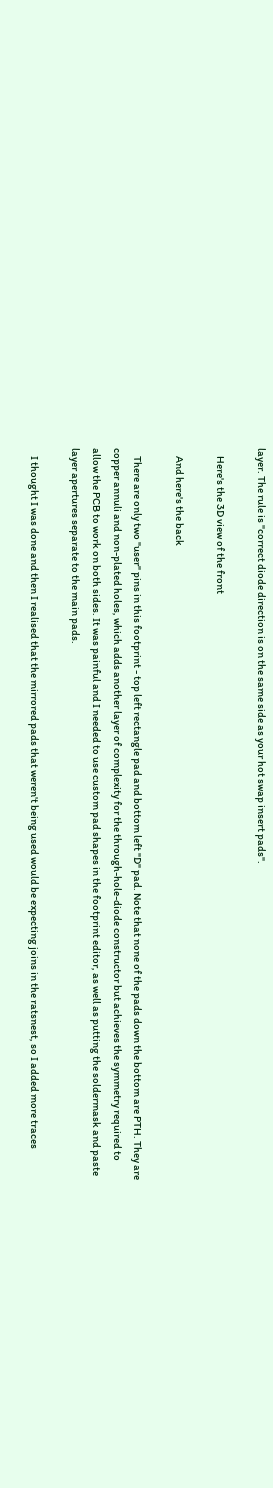layer. The rule is "correct diode direction is on the same side as your hot swap insert pads".

    Here's the 3D view of the front

    And here's the back

    There are only two "user" pins in this footprint - top left rectangle pad and bottom left "D" pad. Note that none of the pads down the bottom are PTH. They are copper annuli and non-plated holes, which adds another layer of complexity for the through-hole-diode constructor but achieves the symmetry required to allow the PCB to work on both sides. It was painful and I needed to use custom pad shapes in the footprint editor, as well as putting the soldermask and paste layer apertures separate to the main pads.

    I thought I was done and then I realised that the mirrored pads that weren't being used would be expecting joins in the ratsnest, so I added more traces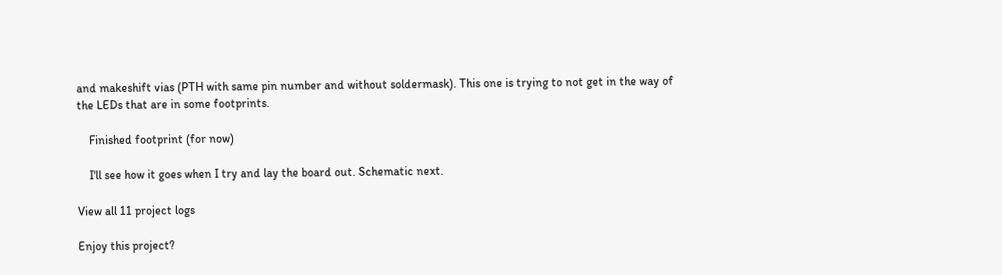and makeshift vias (PTH with same pin number and without soldermask). This one is trying to not get in the way of the LEDs that are in some footprints.

    Finished footprint (for now)

    I'll see how it goes when I try and lay the board out. Schematic next.

View all 11 project logs

Enjoy this project?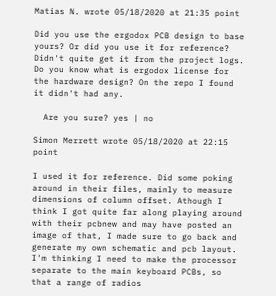Matias N. wrote 05/18/2020 at 21:35 point

Did you use the ergodox PCB design to base yours? Or did you use it for reference? Didn't quite get it from the project logs. Do you know what is ergodox license for the hardware design? On the repo I found it didn't had any.

  Are you sure? yes | no

Simon Merrett wrote 05/18/2020 at 22:15 point

I used it for reference. Did some poking around in their files, mainly to measure dimensions of column offset. Athough I think I got quite far along playing around with their pcbnew and may have posted an image of that, I made sure to go back and generate my own schematic and pcb layout. I'm thinking I need to make the processor separate to the main keyboard PCBs, so that a range of radios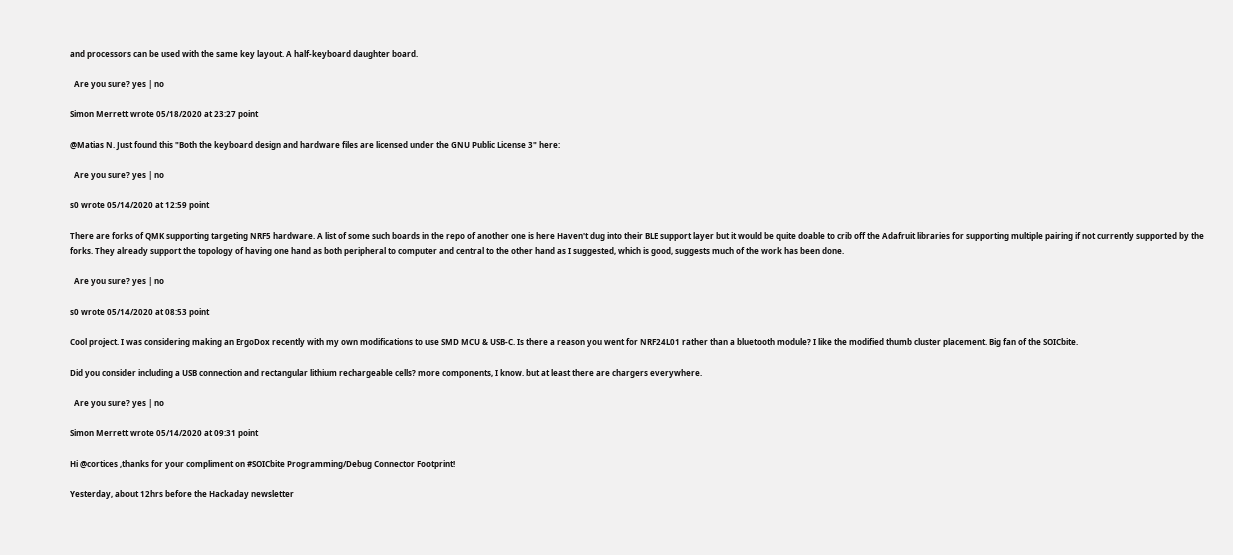and processors can be used with the same key layout. A half-keyboard daughter board.

  Are you sure? yes | no

Simon Merrett wrote 05/18/2020 at 23:27 point

@Matias N. Just found this "Both the keyboard design and hardware files are licensed under the GNU Public License 3" here:

  Are you sure? yes | no

s0 wrote 05/14/2020 at 12:59 point

There are forks of QMK supporting targeting NRF5 hardware. A list of some such boards in the repo of another one is here Haven't dug into their BLE support layer but it would be quite doable to crib off the Adafruit libraries for supporting multiple pairing if not currently supported by the forks. They already support the topology of having one hand as both peripheral to computer and central to the other hand as I suggested, which is good, suggests much of the work has been done.

  Are you sure? yes | no

s0 wrote 05/14/2020 at 08:53 point

Cool project. I was considering making an ErgoDox recently with my own modifications to use SMD MCU & USB-C. Is there a reason you went for NRF24L01 rather than a bluetooth module? I like the modified thumb cluster placement. Big fan of the SOICbite.

Did you consider including a USB connection and rectangular lithium rechargeable cells? more components, I know. but at least there are chargers everywhere.

  Are you sure? yes | no

Simon Merrett wrote 05/14/2020 at 09:31 point

Hi @cortices ,thanks for your compliment on #SOICbite Programming/Debug Connector Footprint!

Yesterday, about 12hrs before the Hackaday newsletter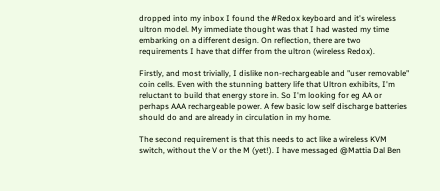dropped into my inbox I found the #Redox keyboard and it's wireless ultron model. My immediate thought was that I had wasted my time embarking on a different design. On reflection, there are two requirements I have that differ from the ultron (wireless Redox).

Firstly, and most trivially, I dislike non-rechargeable and "user removable" coin cells. Even with the stunning battery life that Ultron exhibits, I'm reluctant to build that energy store in. So I'm looking for eg AA or perhaps AAA rechargeable power. A few basic low self discharge batteries should do and are already in circulation in my home.

The second requirement is that this needs to act like a wireless KVM switch, without the V or the M (yet!). I have messaged @Mattia Dal Ben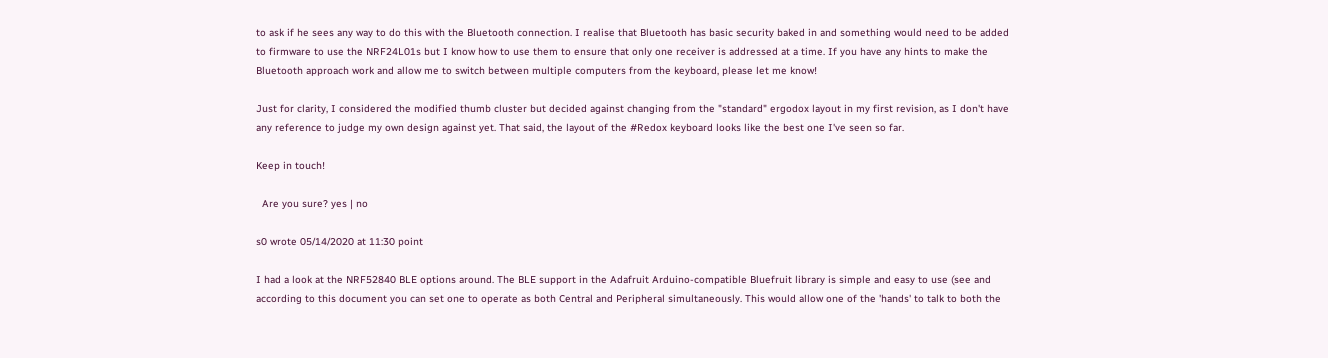to ask if he sees any way to do this with the Bluetooth connection. I realise that Bluetooth has basic security baked in and something would need to be added to firmware to use the NRF24L01s but I know how to use them to ensure that only one receiver is addressed at a time. If you have any hints to make the Bluetooth approach work and allow me to switch between multiple computers from the keyboard, please let me know!

Just for clarity, I considered the modified thumb cluster but decided against changing from the "standard" ergodox layout in my first revision, as I don't have any reference to judge my own design against yet. That said, the layout of the #Redox keyboard looks like the best one I've seen so far.

Keep in touch!

  Are you sure? yes | no

s0 wrote 05/14/2020 at 11:30 point

I had a look at the NRF52840 BLE options around. The BLE support in the Adafruit Arduino-compatible Bluefruit library is simple and easy to use (see and according to this document you can set one to operate as both Central and Peripheral simultaneously. This would allow one of the 'hands' to talk to both the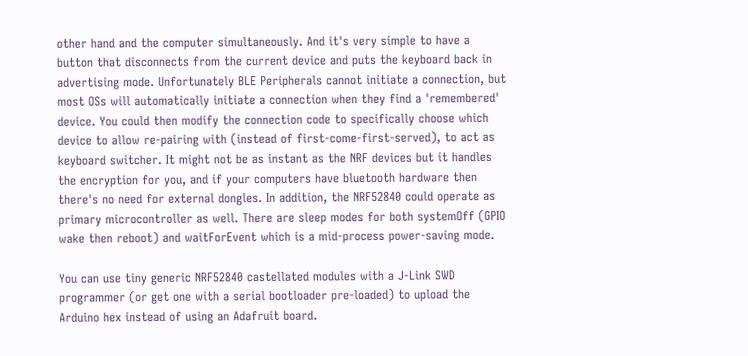other hand and the computer simultaneously. And it's very simple to have a button that disconnects from the current device and puts the keyboard back in advertising mode. Unfortunately BLE Peripherals cannot initiate a connection, but most OSs will automatically initiate a connection when they find a 'remembered' device. You could then modify the connection code to specifically choose which device to allow re-pairing with (instead of first-come-first-served), to act as keyboard switcher. It might not be as instant as the NRF devices but it handles the encryption for you, and if your computers have bluetooth hardware then there's no need for external dongles. In addition, the NRF52840 could operate as primary microcontroller as well. There are sleep modes for both systemOff (GPIO wake then reboot) and waitForEvent which is a mid-process power-saving mode.

You can use tiny generic NRF52840 castellated modules with a J-Link SWD programmer (or get one with a serial bootloader pre-loaded) to upload the Arduino hex instead of using an Adafruit board.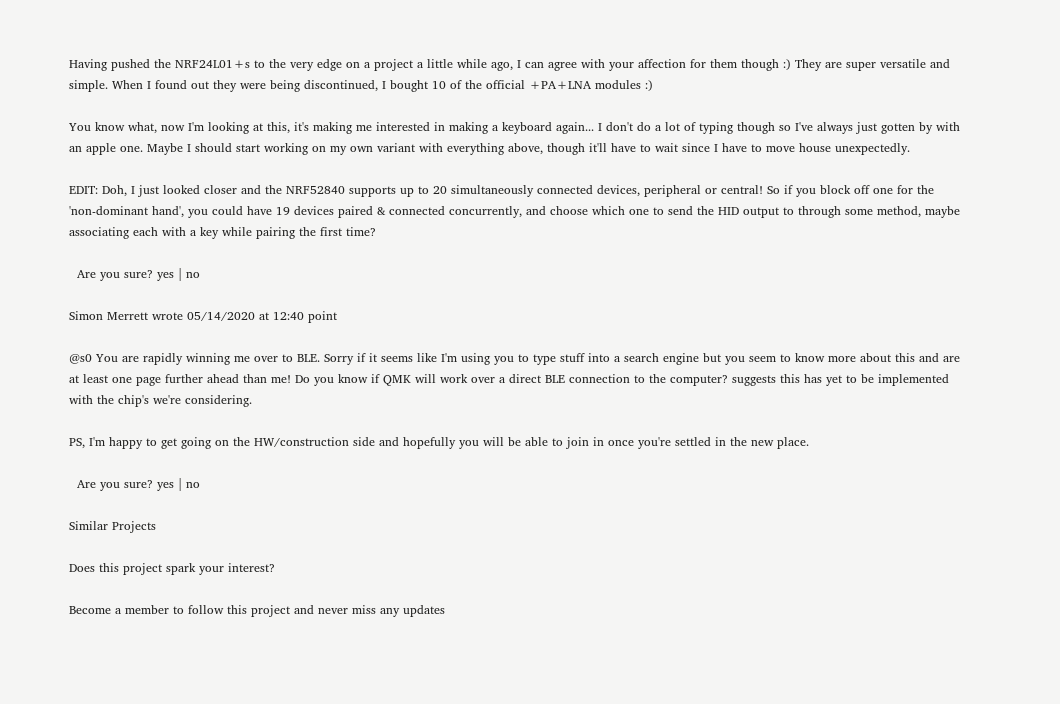Having pushed the NRF24L01+s to the very edge on a project a little while ago, I can agree with your affection for them though :) They are super versatile and simple. When I found out they were being discontinued, I bought 10 of the official +PA+LNA modules :)

You know what, now I'm looking at this, it's making me interested in making a keyboard again... I don't do a lot of typing though so I've always just gotten by with an apple one. Maybe I should start working on my own variant with everything above, though it'll have to wait since I have to move house unexpectedly.

EDIT: Doh, I just looked closer and the NRF52840 supports up to 20 simultaneously connected devices, peripheral or central! So if you block off one for the 'non-dominant hand', you could have 19 devices paired & connected concurrently, and choose which one to send the HID output to through some method, maybe associating each with a key while pairing the first time?

  Are you sure? yes | no

Simon Merrett wrote 05/14/2020 at 12:40 point

@s0 You are rapidly winning me over to BLE. Sorry if it seems like I'm using you to type stuff into a search engine but you seem to know more about this and are at least one page further ahead than me! Do you know if QMK will work over a direct BLE connection to the computer? suggests this has yet to be implemented with the chip's we're considering.

PS, I'm happy to get going on the HW/construction side and hopefully you will be able to join in once you're settled in the new place.

  Are you sure? yes | no

Similar Projects

Does this project spark your interest?

Become a member to follow this project and never miss any updates